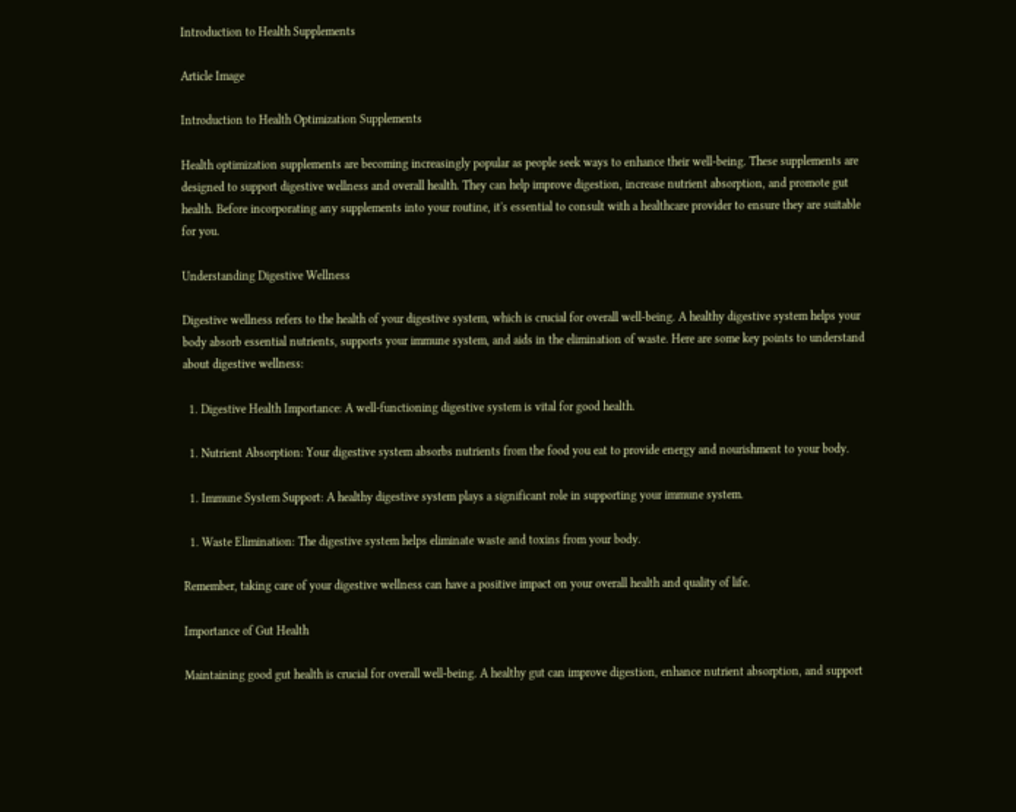Introduction to Health Supplements

Article Image

Introduction to Health Optimization Supplements

Health optimization supplements are becoming increasingly popular as people seek ways to enhance their well-being. These supplements are designed to support digestive wellness and overall health. They can help improve digestion, increase nutrient absorption, and promote gut health. Before incorporating any supplements into your routine, it's essential to consult with a healthcare provider to ensure they are suitable for you.

Understanding Digestive Wellness

Digestive wellness refers to the health of your digestive system, which is crucial for overall well-being. A healthy digestive system helps your body absorb essential nutrients, supports your immune system, and aids in the elimination of waste. Here are some key points to understand about digestive wellness:

  1. Digestive Health Importance: A well-functioning digestive system is vital for good health.

  1. Nutrient Absorption: Your digestive system absorbs nutrients from the food you eat to provide energy and nourishment to your body.

  1. Immune System Support: A healthy digestive system plays a significant role in supporting your immune system.

  1. Waste Elimination: The digestive system helps eliminate waste and toxins from your body.

Remember, taking care of your digestive wellness can have a positive impact on your overall health and quality of life.

Importance of Gut Health

Maintaining good gut health is crucial for overall well-being. A healthy gut can improve digestion, enhance nutrient absorption, and support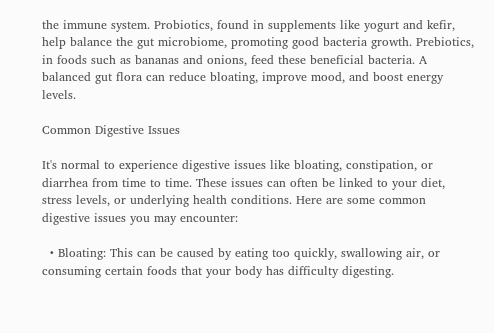the immune system. Probiotics, found in supplements like yogurt and kefir, help balance the gut microbiome, promoting good bacteria growth. Prebiotics, in foods such as bananas and onions, feed these beneficial bacteria. A balanced gut flora can reduce bloating, improve mood, and boost energy levels.

Common Digestive Issues

It's normal to experience digestive issues like bloating, constipation, or diarrhea from time to time. These issues can often be linked to your diet, stress levels, or underlying health conditions. Here are some common digestive issues you may encounter:

  • Bloating: This can be caused by eating too quickly, swallowing air, or consuming certain foods that your body has difficulty digesting.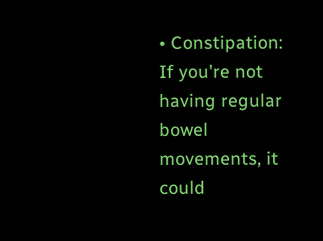• Constipation: If you're not having regular bowel movements, it could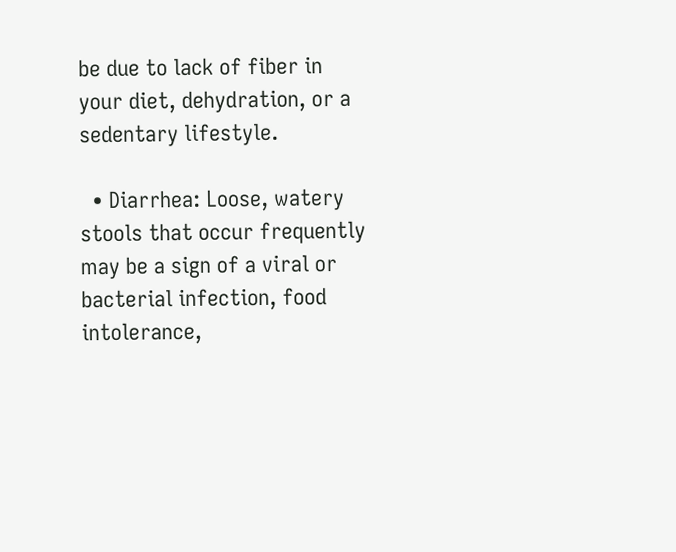be due to lack of fiber in your diet, dehydration, or a sedentary lifestyle.

  • Diarrhea: Loose, watery stools that occur frequently may be a sign of a viral or bacterial infection, food intolerance,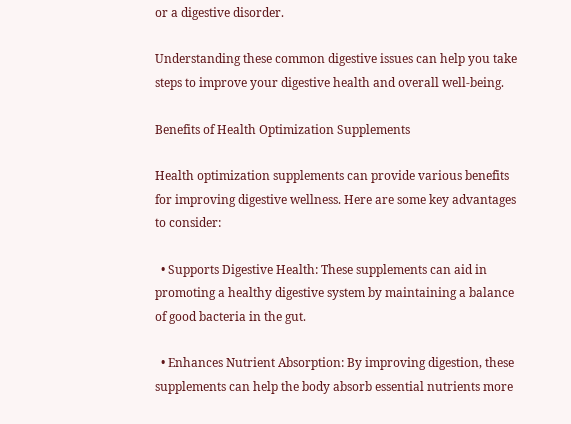or a digestive disorder.

Understanding these common digestive issues can help you take steps to improve your digestive health and overall well-being.

Benefits of Health Optimization Supplements

Health optimization supplements can provide various benefits for improving digestive wellness. Here are some key advantages to consider:

  • Supports Digestive Health: These supplements can aid in promoting a healthy digestive system by maintaining a balance of good bacteria in the gut.

  • Enhances Nutrient Absorption: By improving digestion, these supplements can help the body absorb essential nutrients more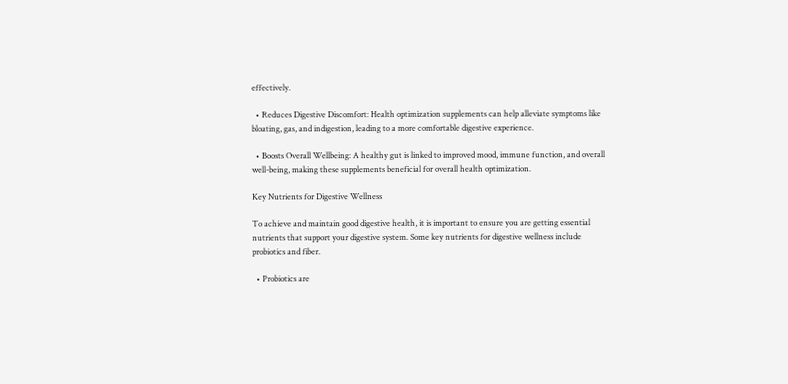effectively.

  • Reduces Digestive Discomfort: Health optimization supplements can help alleviate symptoms like bloating, gas, and indigestion, leading to a more comfortable digestive experience.

  • Boosts Overall Wellbeing: A healthy gut is linked to improved mood, immune function, and overall well-being, making these supplements beneficial for overall health optimization.

Key Nutrients for Digestive Wellness

To achieve and maintain good digestive health, it is important to ensure you are getting essential nutrients that support your digestive system. Some key nutrients for digestive wellness include probiotics and fiber.

  • Probiotics are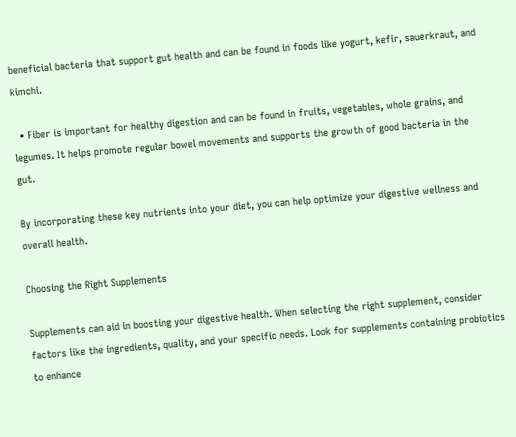beneficial bacteria that support gut health and can be found in foods like yogurt, kefir, sauerkraut, and kimchi.

  • Fiber is important for healthy digestion and can be found in fruits, vegetables, whole grains, and legumes. It helps promote regular bowel movements and supports the growth of good bacteria in the gut.

By incorporating these key nutrients into your diet, you can help optimize your digestive wellness and overall health.

Choosing the Right Supplements

Supplements can aid in boosting your digestive health. When selecting the right supplement, consider factors like the ingredients, quality, and your specific needs. Look for supplements containing probiotics to enhance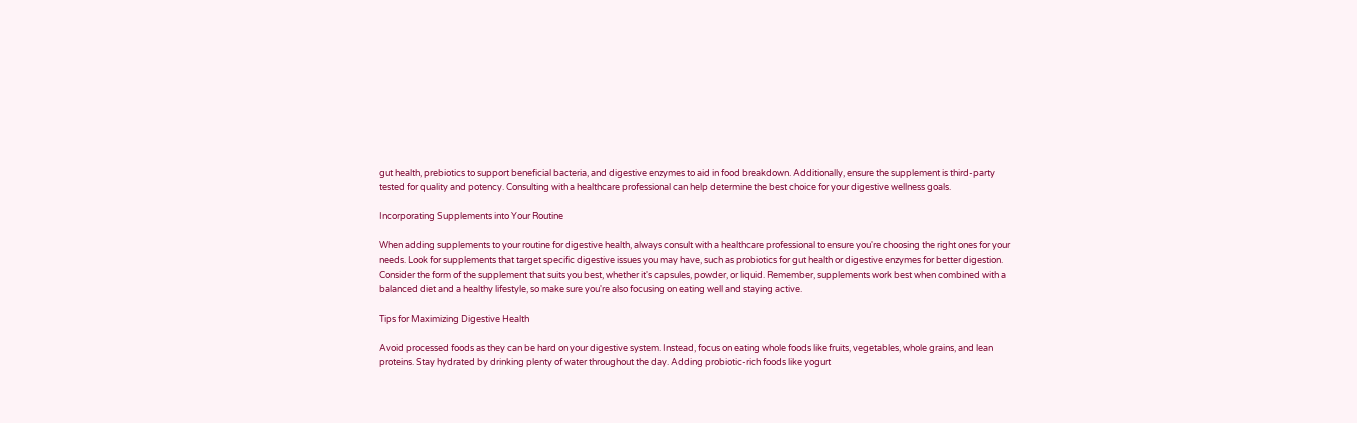gut health, prebiotics to support beneficial bacteria, and digestive enzymes to aid in food breakdown. Additionally, ensure the supplement is third-party tested for quality and potency. Consulting with a healthcare professional can help determine the best choice for your digestive wellness goals.

Incorporating Supplements into Your Routine

When adding supplements to your routine for digestive health, always consult with a healthcare professional to ensure you're choosing the right ones for your needs. Look for supplements that target specific digestive issues you may have, such as probiotics for gut health or digestive enzymes for better digestion. Consider the form of the supplement that suits you best, whether it's capsules, powder, or liquid. Remember, supplements work best when combined with a balanced diet and a healthy lifestyle, so make sure you're also focusing on eating well and staying active.

Tips for Maximizing Digestive Health

Avoid processed foods as they can be hard on your digestive system. Instead, focus on eating whole foods like fruits, vegetables, whole grains, and lean proteins. Stay hydrated by drinking plenty of water throughout the day. Adding probiotic-rich foods like yogurt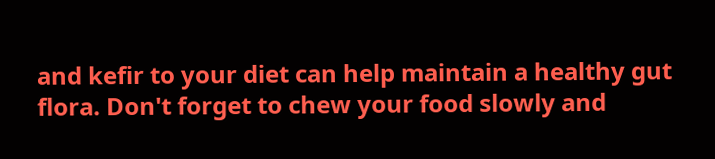and kefir to your diet can help maintain a healthy gut flora. Don't forget to chew your food slowly and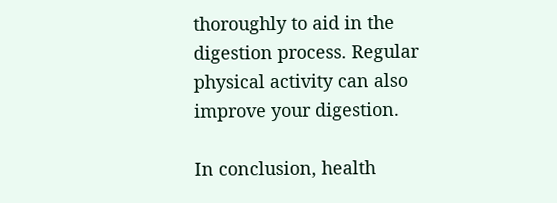thoroughly to aid in the digestion process. Regular physical activity can also improve your digestion.

In conclusion, health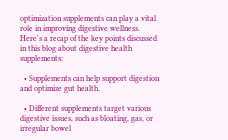optimization supplements can play a vital role in improving digestive wellness. Here's a recap of the key points discussed in this blog about digestive health supplements:

  • Supplements can help support digestion and optimize gut health.

  • Different supplements target various digestive issues, such as bloating, gas, or irregular bowel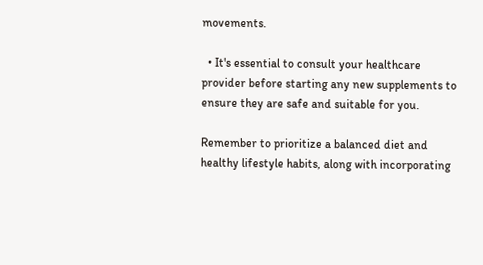movements.

  • It's essential to consult your healthcare provider before starting any new supplements to ensure they are safe and suitable for you.

Remember to prioritize a balanced diet and healthy lifestyle habits, along with incorporating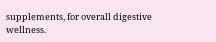supplements, for overall digestive wellness.